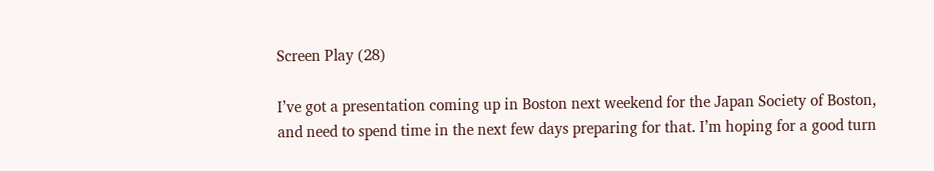Screen Play (28)

I’ve got a presentation coming up in Boston next weekend for the Japan Society of Boston, and need to spend time in the next few days preparing for that. I’m hoping for a good turn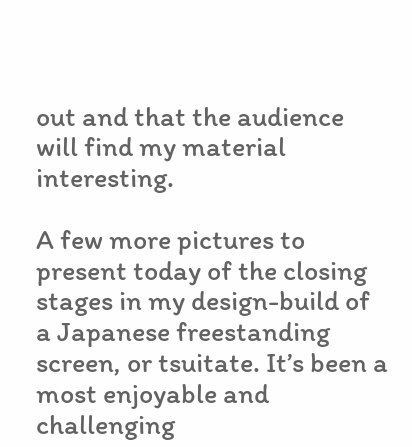out and that the audience will find my material interesting.

A few more pictures to present today of the closing stages in my design-build of a Japanese freestanding screen, or tsuitate. It’s been a most enjoyable and challenging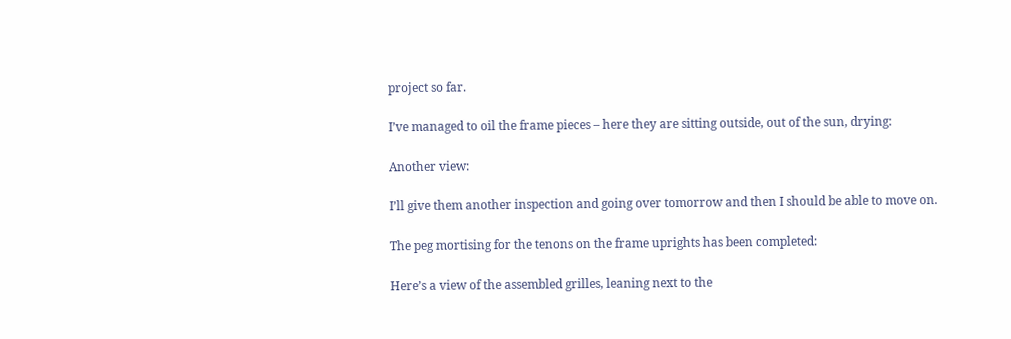project so far.

I’ve managed to oil the frame pieces – here they are sitting outside, out of the sun, drying:

Another view:

I’ll give them another inspection and going over tomorrow and then I should be able to move on.

The peg mortising for the tenons on the frame uprights has been completed:

Here’s a view of the assembled grilles, leaning next to the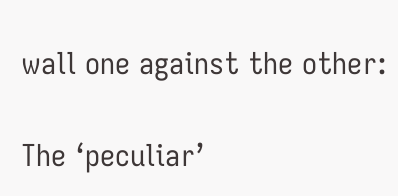wall one against the other:

The ‘peculiar’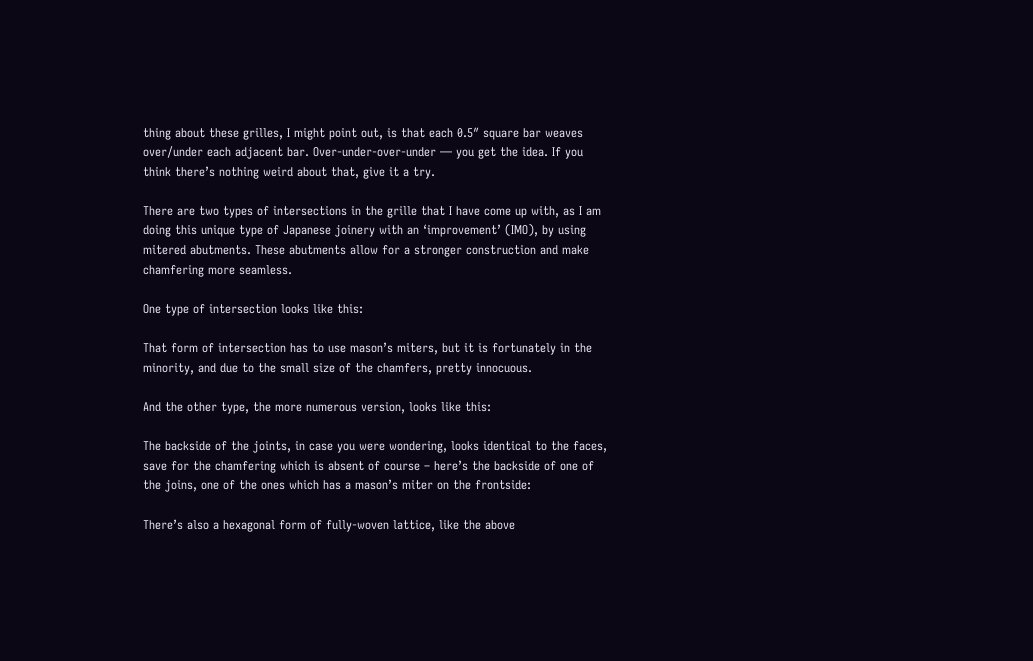thing about these grilles, I might point out, is that each 0.5″ square bar weaves over/under each adjacent bar. Over-under-over-under — you get the idea. If you think there’s nothing weird about that, give it a try.

There are two types of intersections in the grille that I have come up with, as I am doing this unique type of Japanese joinery with an ‘improvement’ (IMO), by using mitered abutments. These abutments allow for a stronger construction and make chamfering more seamless.

One type of intersection looks like this:

That form of intersection has to use mason’s miters, but it is fortunately in the minority, and due to the small size of the chamfers, pretty innocuous.

And the other type, the more numerous version, looks like this:

The backside of the joints, in case you were wondering, looks identical to the faces, save for the chamfering which is absent of course – here’s the backside of one of the joins, one of the ones which has a mason’s miter on the frontside:

There’s also a hexagonal form of fully-woven lattice, like the above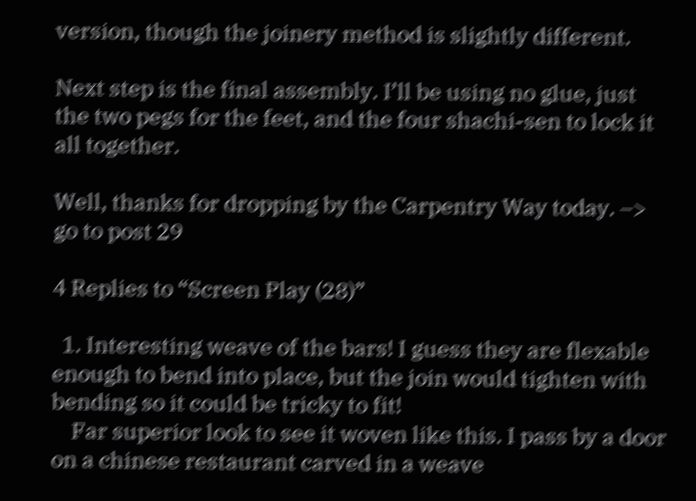version, though the joinery method is slightly different.

Next step is the final assembly. I’ll be using no glue, just the two pegs for the feet, and the four shachi-sen to lock it all together.

Well, thanks for dropping by the Carpentry Way today. –> go to post 29

4 Replies to “Screen Play (28)”

  1. Interesting weave of the bars! I guess they are flexable enough to bend into place, but the join would tighten with bending so it could be tricky to fit!
    Far superior look to see it woven like this. I pass by a door on a chinese restaurant carved in a weave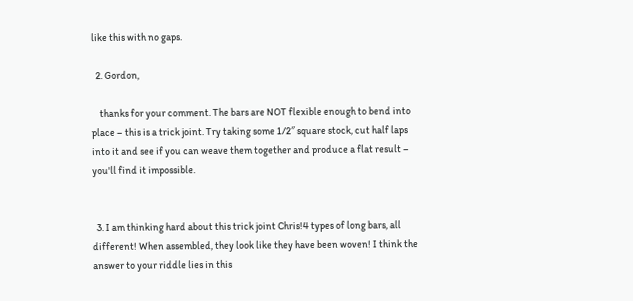like this with no gaps.

  2. Gordon,

    thanks for your comment. The bars are NOT flexible enough to bend into place – this is a trick joint. Try taking some 1/2″ square stock, cut half laps into it and see if you can weave them together and produce a flat result – you'll find it impossible.


  3. I am thinking hard about this trick joint Chris!4 types of long bars, all different! When assembled, they look like they have been woven! I think the answer to your riddle lies in this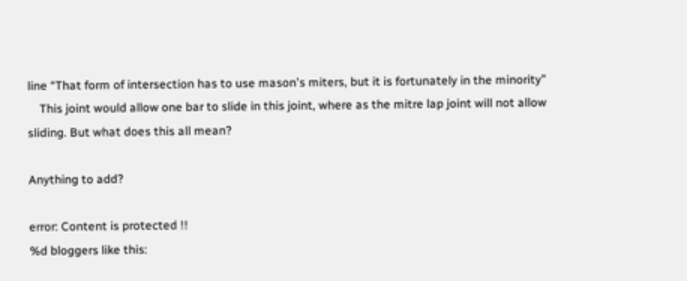line “That form of intersection has to use mason's miters, but it is fortunately in the minority”
    This joint would allow one bar to slide in this joint, where as the mitre lap joint will not allow sliding. But what does this all mean?

Anything to add?

error: Content is protected !!
%d bloggers like this: